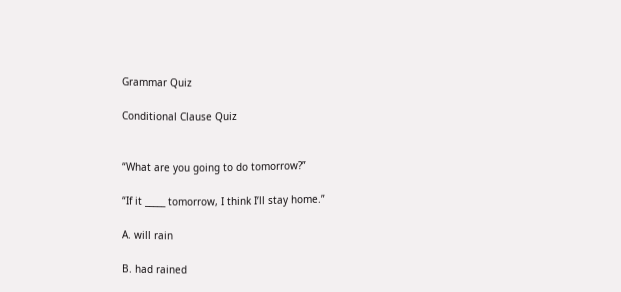Grammar Quiz

Conditional Clause Quiz


“What are you going to do tomorrow?”

“If it _____ tomorrow, I think I’ll stay home.”

A. will rain

B. had rained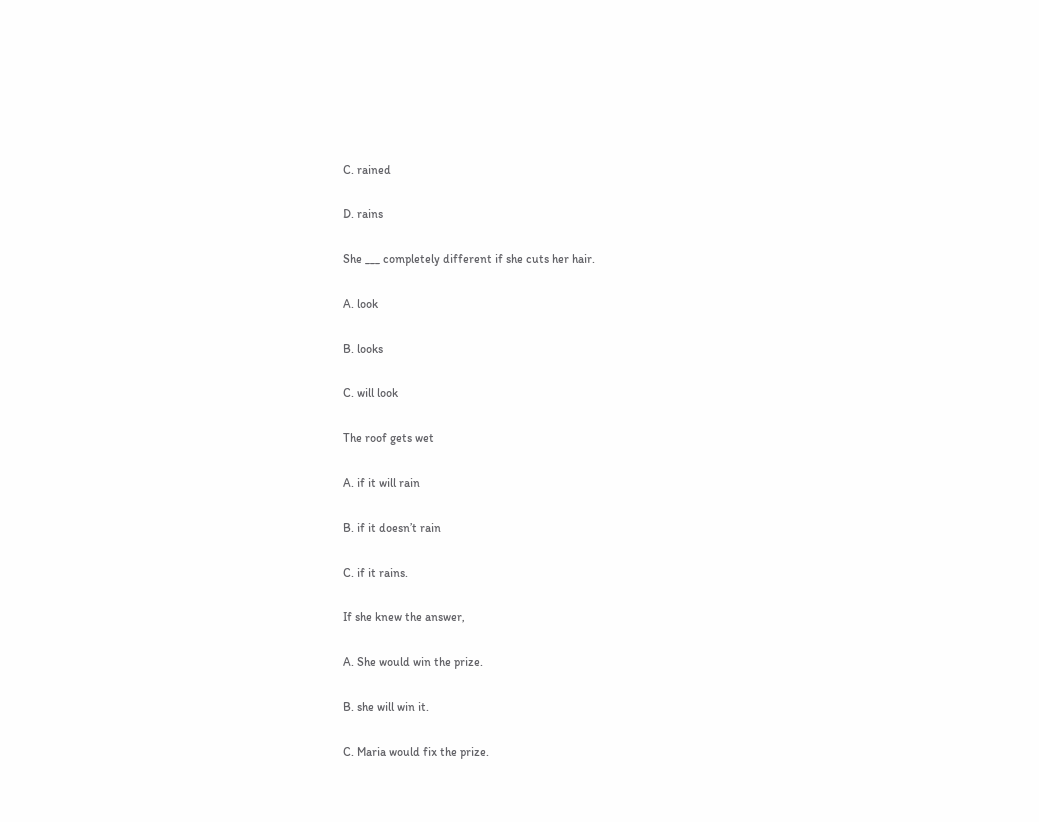C. rained

D. rains

She ___ completely different if she cuts her hair.

A. look

B. looks

C. will look

The roof gets wet

A. if it will rain

B. if it doesn’t rain

C. if it rains.

If she knew the answer,

A. She would win the prize.

B. she will win it.

C. Maria would fix the prize.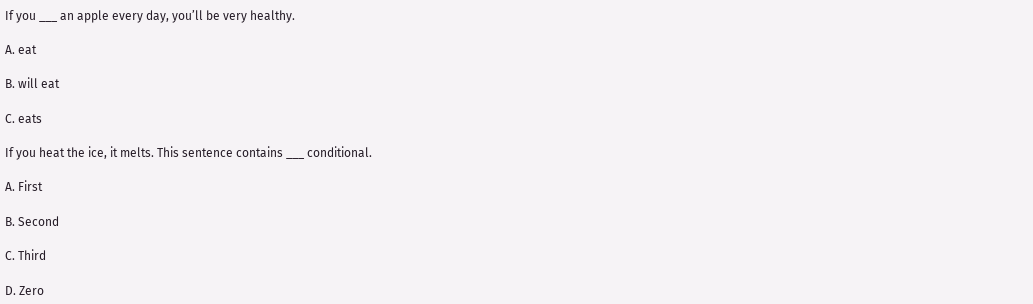If you ___ an apple every day, you’ll be very healthy.

A. eat

B. will eat

C. eats

If you heat the ice, it melts. This sentence contains ___ conditional.

A. First

B. Second

C. Third

D. Zero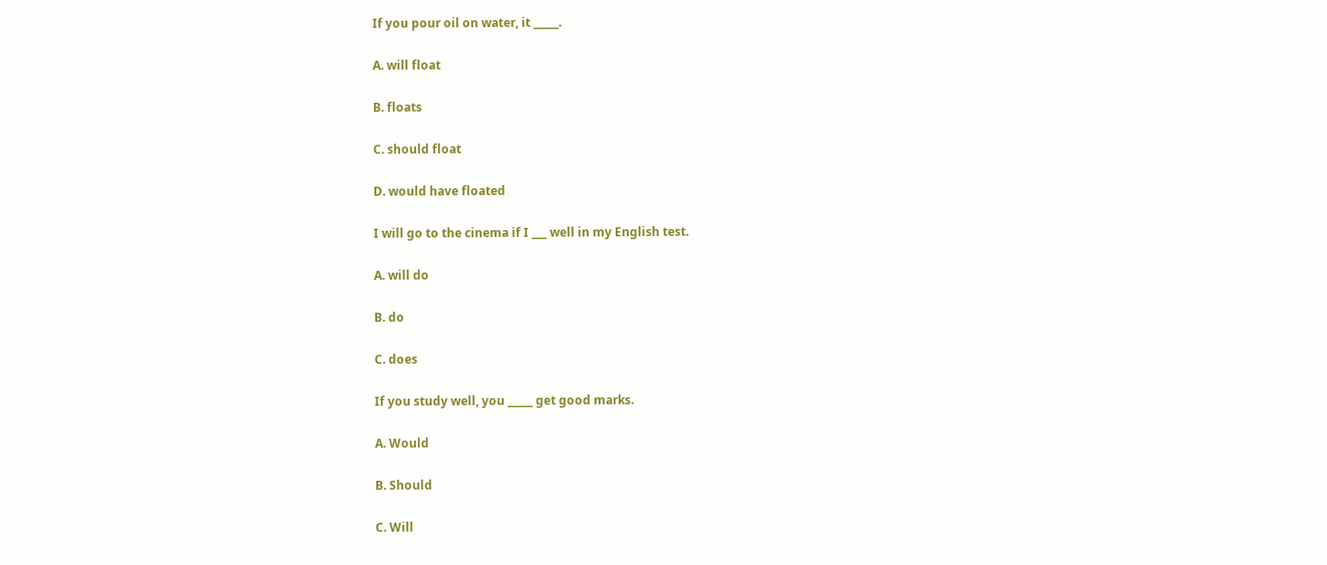If you pour oil on water, it _____.

A. will float

B. floats

C. should float

D. would have floated

I will go to the cinema if I ___ well in my English test.

A. will do

B. do

C. does

If you study well, you _____ get good marks.

A. Would

B. Should

C. Will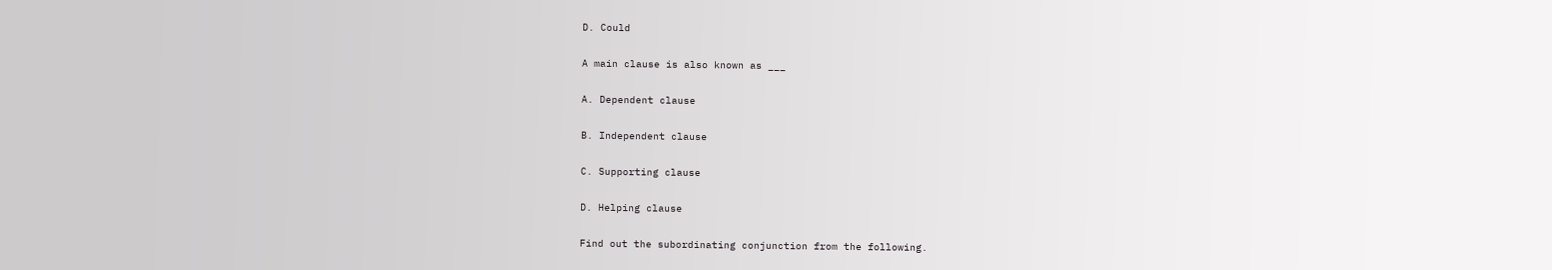D. Could

A main clause is also known as ___

A. Dependent clause

B. Independent clause

C. Supporting clause

D. Helping clause

Find out the subordinating conjunction from the following.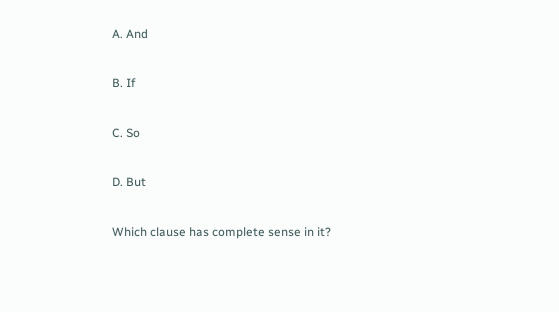A. And

B. If

C. So

D. But

Which clause has complete sense in it?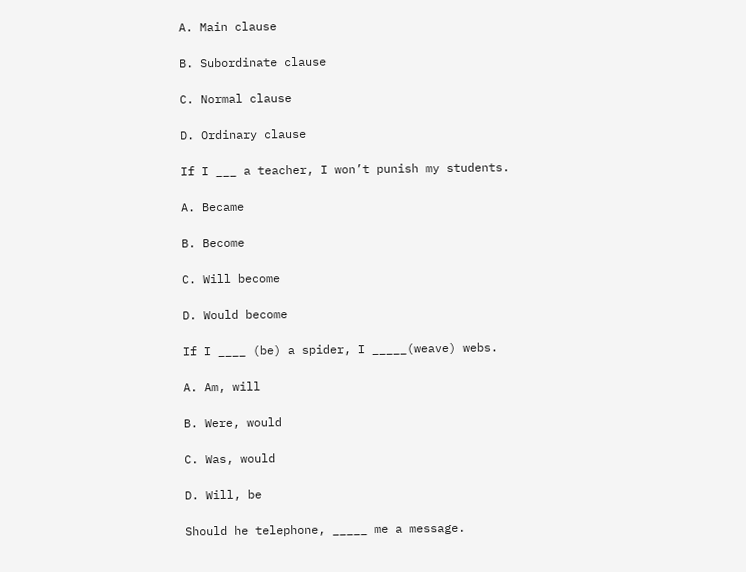A. Main clause

B. Subordinate clause

C. Normal clause

D. Ordinary clause

If I ___ a teacher, I won’t punish my students.

A. Became

B. Become

C. Will become

D. Would become

If I ____ (be) a spider, I _____(weave) webs.

A. Am, will

B. Were, would

C. Was, would

D. Will, be

Should he telephone, _____ me a message.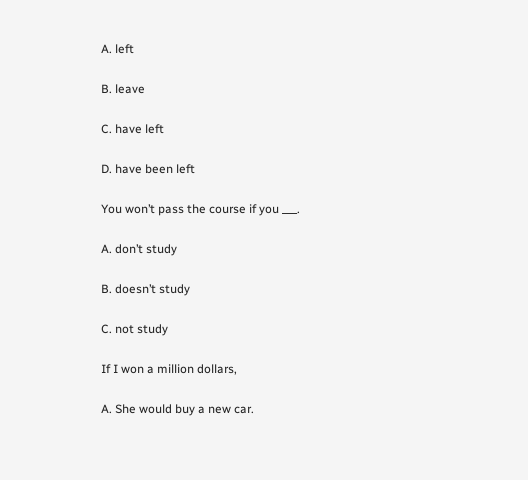A. left

B. leave

C. have left

D. have been left

You won’t pass the course if you ___.

A. don’t study

B. doesn’t study

C. not study

If I won a million dollars,

A. She would buy a new car.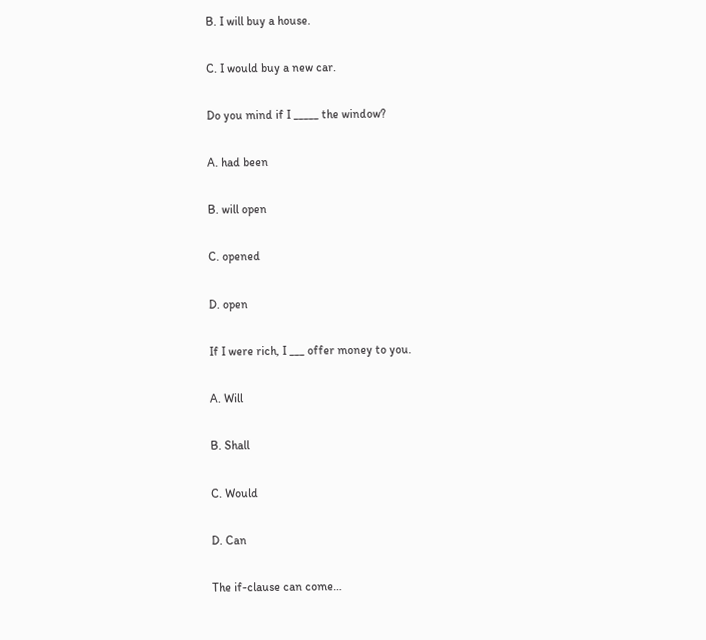B. I will buy a house.

C. I would buy a new car.

Do you mind if I _____ the window?

A. had been

B. will open

C. opened

D. open

If I were rich, I ___ offer money to you.

A. Will

B. Shall

C. Would

D. Can

The if-clause can come…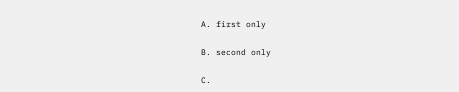A. first only

B. second only

C.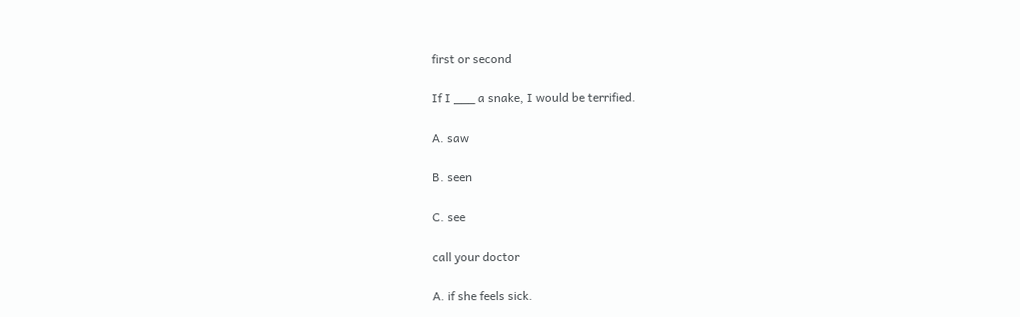first or second

If I ___ a snake, I would be terrified.

A. saw

B. seen

C. see

call your doctor

A. if she feels sick.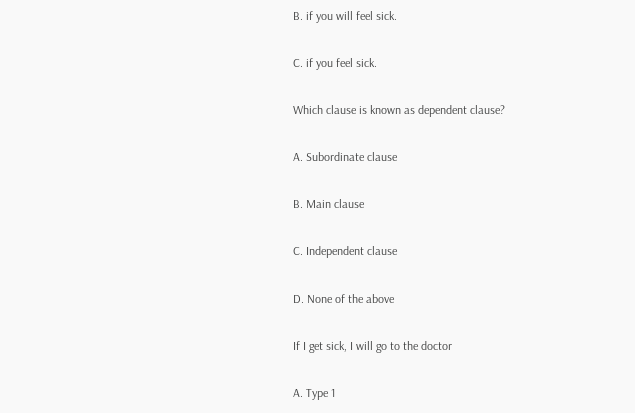B. if you will feel sick.

C. if you feel sick.

Which clause is known as dependent clause?

A. Subordinate clause

B. Main clause

C. Independent clause

D. None of the above

If I get sick, I will go to the doctor

A. Type 1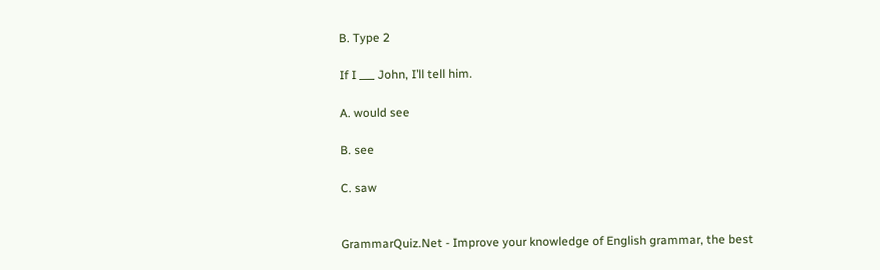B. Type 2

If I ___ John, I’ll tell him.

A. would see

B. see

C. saw


GrammarQuiz.Net - Improve your knowledge of English grammar, the best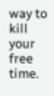way to kill your free time.